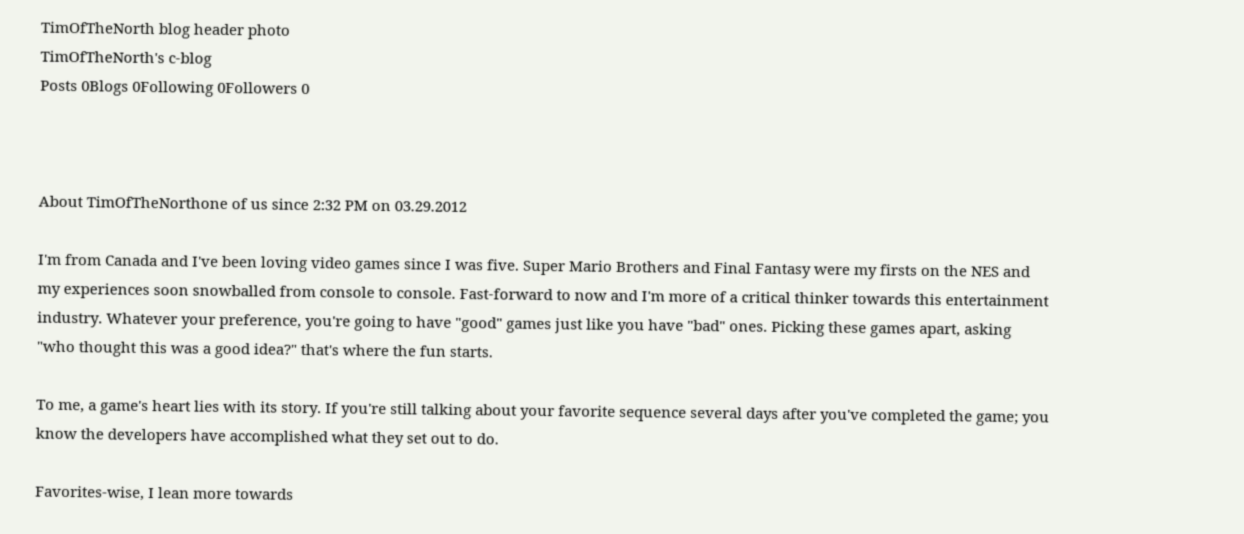TimOfTheNorth blog header photo
TimOfTheNorth's c-blog
Posts 0Blogs 0Following 0Followers 0



About TimOfTheNorthone of us since 2:32 PM on 03.29.2012

I'm from Canada and I've been loving video games since I was five. Super Mario Brothers and Final Fantasy were my firsts on the NES and my experiences soon snowballed from console to console. Fast-forward to now and I'm more of a critical thinker towards this entertainment industry. Whatever your preference, you're going to have "good" games just like you have "bad" ones. Picking these games apart, asking "who thought this was a good idea?" that's where the fun starts.

To me, a game's heart lies with its story. If you're still talking about your favorite sequence several days after you've completed the game; you know the developers have accomplished what they set out to do.

Favorites-wise, I lean more towards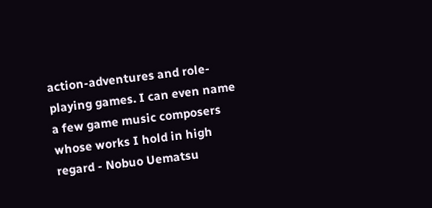action-adventures and role-playing games. I can even name a few game music composers whose works I hold in high regard - Nobuo Uematsu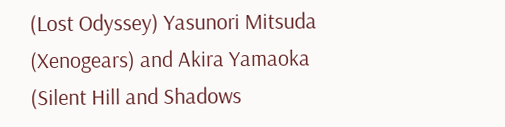(Lost Odyssey) Yasunori Mitsuda (Xenogears) and Akira Yamaoka (Silent Hill and Shadows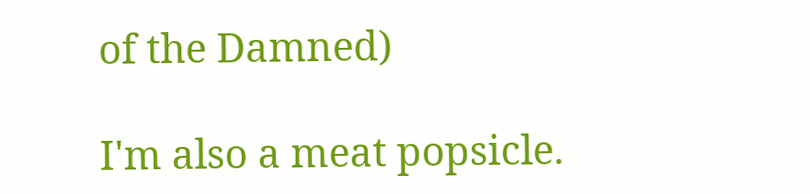of the Damned)

I'm also a meat popsicle.